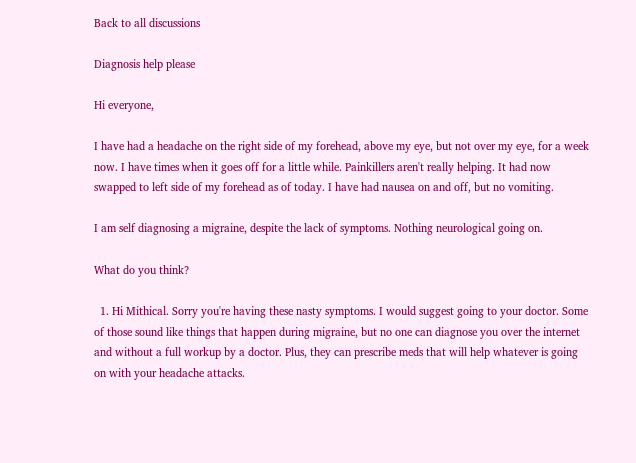Back to all discussions

Diagnosis help please

Hi everyone,

I have had a headache on the right side of my forehead, above my eye, but not over my eye, for a week now. I have times when it goes off for a little while. Painkillers aren't really helping. It had now swapped to left side of my forehead as of today. I have had nausea on and off, but no vomiting.

I am self diagnosing a migraine, despite the lack of symptoms. Nothing neurological going on.

What do you think?

  1. Hi Mithical. Sorry you're having these nasty symptoms. I would suggest going to your doctor. Some of those sound like things that happen during migraine, but no one can diagnose you over the internet and without a full workup by a doctor. Plus, they can prescribe meds that will help whatever is going on with your headache attacks.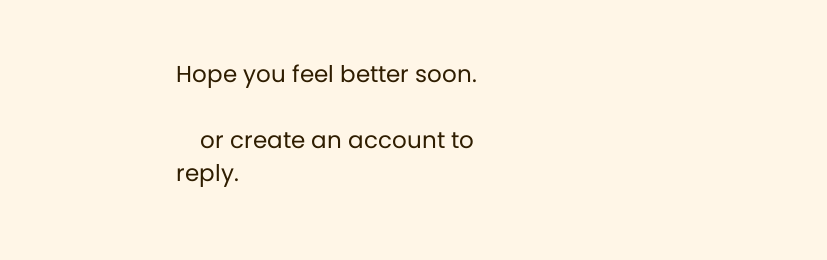Hope you feel better soon.

    or create an account to reply.